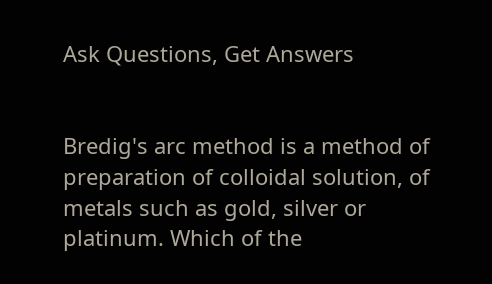Ask Questions, Get Answers


Bredig's arc method is a method of preparation of colloidal solution, of metals such as gold, silver or platinum. Which of the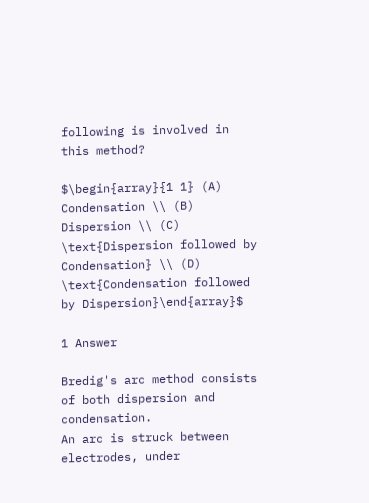following is involved in this method?

$\begin{array}{1 1} (A) Condensation \\ (B) Dispersion \\ (C) \text{Dispersion followed by Condensation} \\ (D) \text{Condensation followed by Dispersion}\end{array}$

1 Answer

Bredig's arc method consists of both dispersion and condensation.
An arc is struck between electrodes, under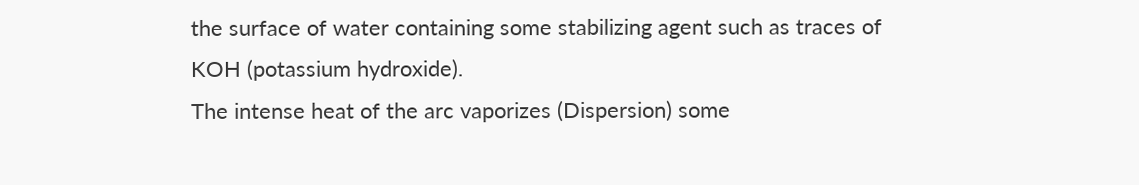the surface of water containing some stabilizing agent such as traces of KOH (potassium hydroxide).
The intense heat of the arc vaporizes (Dispersion) some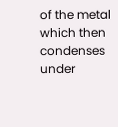of the metal which then condenses under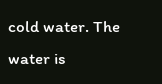cold water. The water is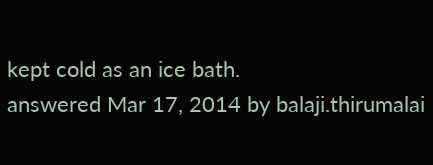kept cold as an ice bath.
answered Mar 17, 2014 by balaji.thirumalai